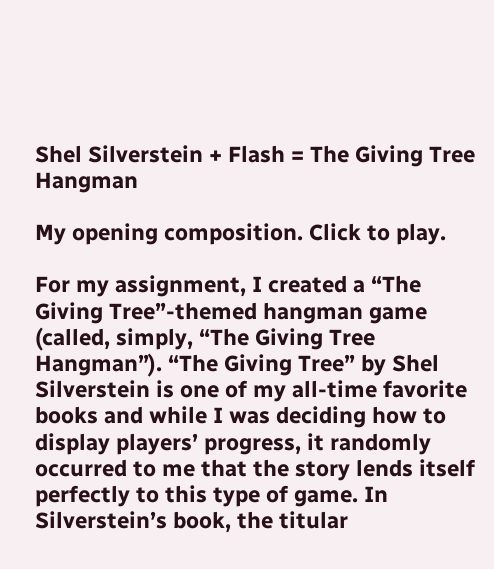Shel Silverstein + Flash = The Giving Tree Hangman

My opening composition. Click to play.

For my assignment, I created a “The Giving Tree”-themed hangman game (called, simply, “The Giving Tree Hangman”). “The Giving Tree” by Shel Silverstein is one of my all-time favorite books and while I was deciding how to display players’ progress, it randomly occurred to me that the story lends itself perfectly to this type of game. In Silverstein’s book, the titular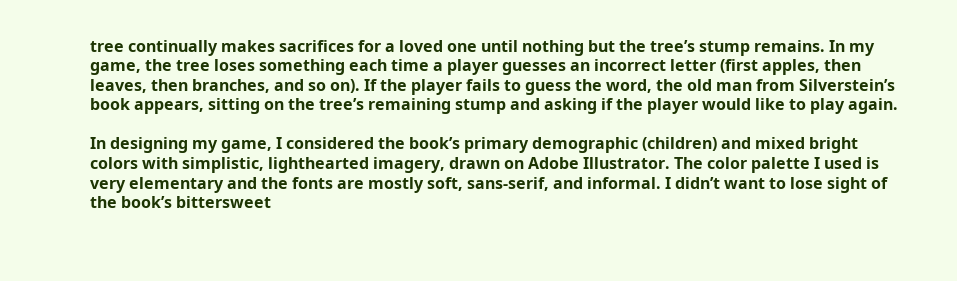tree continually makes sacrifices for a loved one until nothing but the tree’s stump remains. In my game, the tree loses something each time a player guesses an incorrect letter (first apples, then leaves, then branches, and so on). If the player fails to guess the word, the old man from Silverstein’s book appears, sitting on the tree’s remaining stump and asking if the player would like to play again.

In designing my game, I considered the book’s primary demographic (children) and mixed bright colors with simplistic, lighthearted imagery, drawn on Adobe Illustrator. The color palette I used is very elementary and the fonts are mostly soft, sans-serif, and informal. I didn’t want to lose sight of the book’s bittersweet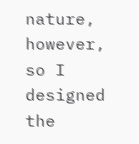nature, however, so I designed the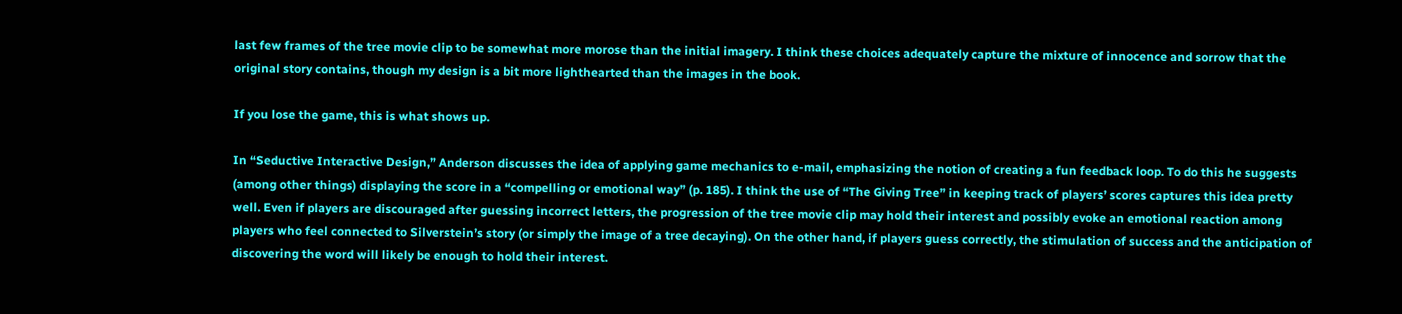last few frames of the tree movie clip to be somewhat more morose than the initial imagery. I think these choices adequately capture the mixture of innocence and sorrow that the original story contains, though my design is a bit more lighthearted than the images in the book.

If you lose the game, this is what shows up.

In “Seductive Interactive Design,” Anderson discusses the idea of applying game mechanics to e-mail, emphasizing the notion of creating a fun feedback loop. To do this he suggests (among other things) displaying the score in a “compelling or emotional way” (p. 185). I think the use of “The Giving Tree” in keeping track of players’ scores captures this idea pretty well. Even if players are discouraged after guessing incorrect letters, the progression of the tree movie clip may hold their interest and possibly evoke an emotional reaction among players who feel connected to Silverstein’s story (or simply the image of a tree decaying). On the other hand, if players guess correctly, the stimulation of success and the anticipation of discovering the word will likely be enough to hold their interest.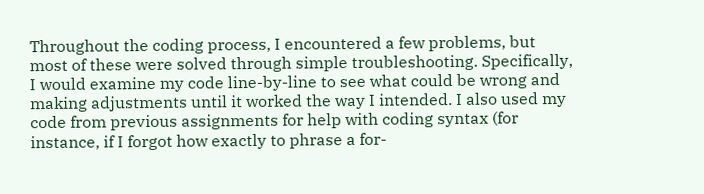Throughout the coding process, I encountered a few problems, but most of these were solved through simple troubleshooting. Specifically, I would examine my code line-by-line to see what could be wrong and making adjustments until it worked the way I intended. I also used my code from previous assignments for help with coding syntax (for instance, if I forgot how exactly to phrase a for-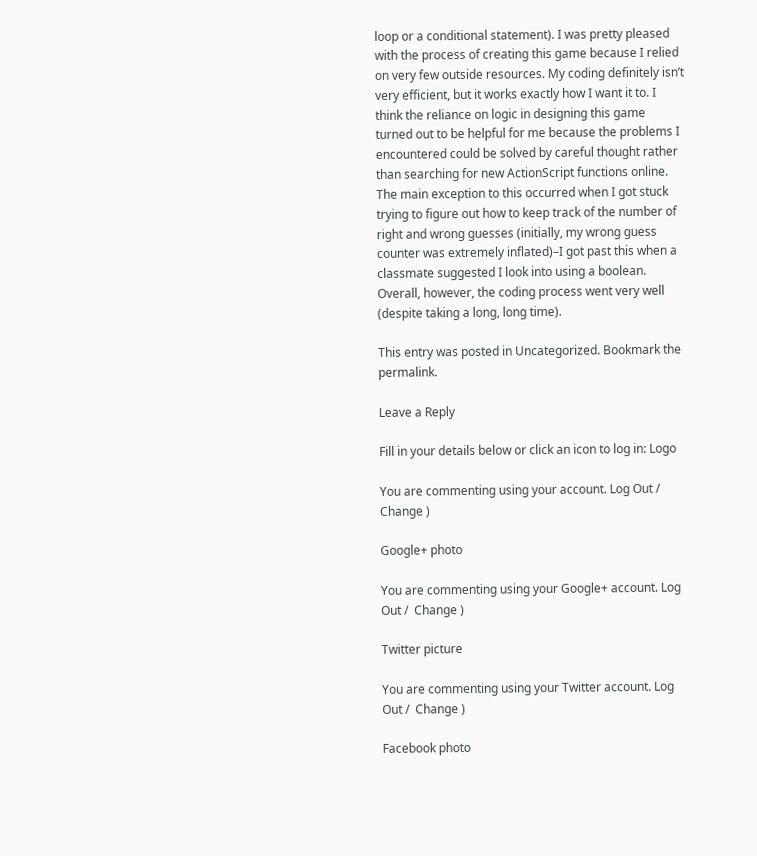loop or a conditional statement). I was pretty pleased with the process of creating this game because I relied on very few outside resources. My coding definitely isn’t very efficient, but it works exactly how I want it to. I think the reliance on logic in designing this game turned out to be helpful for me because the problems I encountered could be solved by careful thought rather than searching for new ActionScript functions online. The main exception to this occurred when I got stuck trying to figure out how to keep track of the number of right and wrong guesses (initially, my wrong guess counter was extremely inflated)–I got past this when a classmate suggested I look into using a boolean. Overall, however, the coding process went very well (despite taking a long, long time).

This entry was posted in Uncategorized. Bookmark the permalink.

Leave a Reply

Fill in your details below or click an icon to log in: Logo

You are commenting using your account. Log Out /  Change )

Google+ photo

You are commenting using your Google+ account. Log Out /  Change )

Twitter picture

You are commenting using your Twitter account. Log Out /  Change )

Facebook photo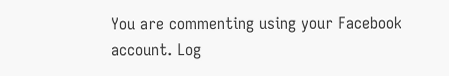You are commenting using your Facebook account. Log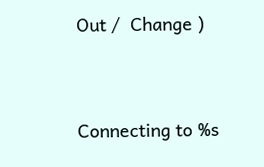Out /  Change )


Connecting to %s